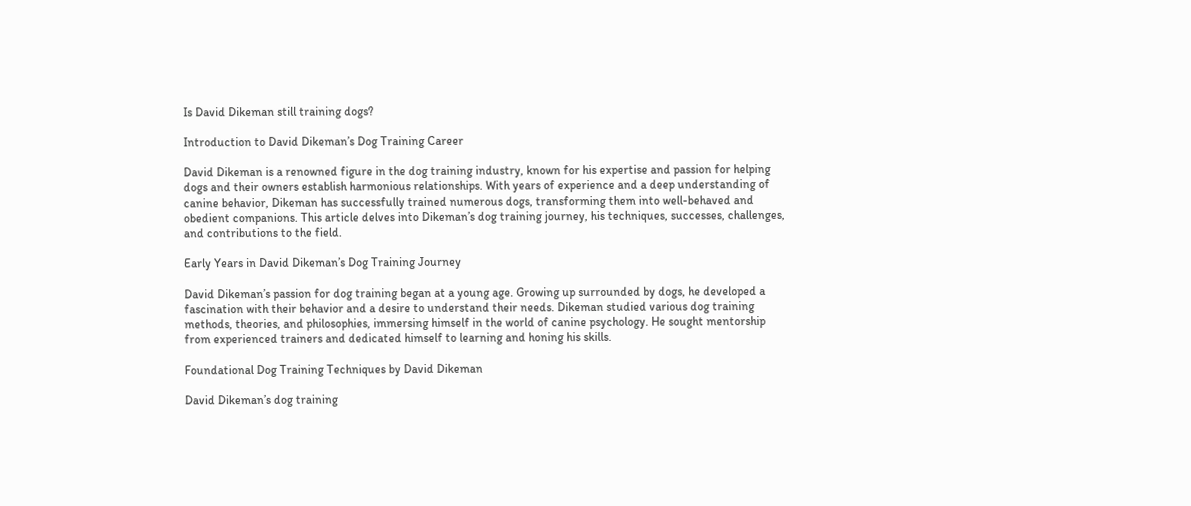Is David Dikeman still training dogs?

Introduction to David Dikeman’s Dog Training Career

David Dikeman is a renowned figure in the dog training industry, known for his expertise and passion for helping dogs and their owners establish harmonious relationships. With years of experience and a deep understanding of canine behavior, Dikeman has successfully trained numerous dogs, transforming them into well-behaved and obedient companions. This article delves into Dikeman’s dog training journey, his techniques, successes, challenges, and contributions to the field.

Early Years in David Dikeman’s Dog Training Journey

David Dikeman’s passion for dog training began at a young age. Growing up surrounded by dogs, he developed a fascination with their behavior and a desire to understand their needs. Dikeman studied various dog training methods, theories, and philosophies, immersing himself in the world of canine psychology. He sought mentorship from experienced trainers and dedicated himself to learning and honing his skills.

Foundational Dog Training Techniques by David Dikeman

David Dikeman’s dog training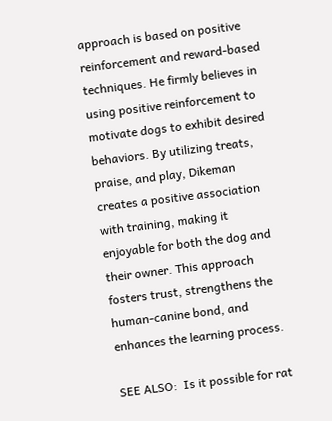approach is based on positive reinforcement and reward-based techniques. He firmly believes in using positive reinforcement to motivate dogs to exhibit desired behaviors. By utilizing treats, praise, and play, Dikeman creates a positive association with training, making it enjoyable for both the dog and their owner. This approach fosters trust, strengthens the human-canine bond, and enhances the learning process.

SEE ALSO:  Is it possible for rat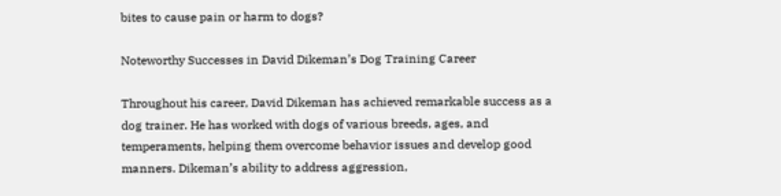bites to cause pain or harm to dogs?

Noteworthy Successes in David Dikeman’s Dog Training Career

Throughout his career, David Dikeman has achieved remarkable success as a dog trainer. He has worked with dogs of various breeds, ages, and temperaments, helping them overcome behavior issues and develop good manners. Dikeman’s ability to address aggression,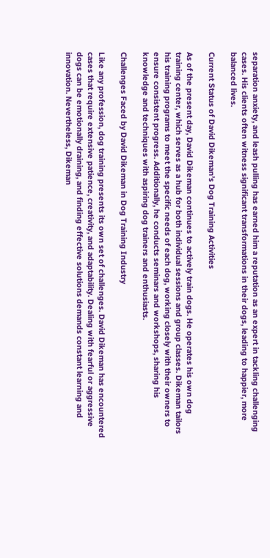separation anxiety, and leash pulling has earned him a reputation as an expert in tackling challenging cases. His clients often witness significant transformations in their dogs, leading to happier, more balanced lives.

Current Status of David Dikeman’s Dog Training Activities

As of the present day, David Dikeman continues to actively train dogs. He operates his own dog training center, which serves as a hub for both individual sessions and group classes. Dikeman tailors his training programs to meet the specific needs of each dog, working closely with their owners to ensure consistent progress. Additionally, he conducts seminars and workshops, sharing his knowledge and techniques with aspiring dog trainers and enthusiasts.

Challenges Faced by David Dikeman in Dog Training Industry

Like any profession, dog training presents its own set of challenges. David Dikeman has encountered cases that require extensive patience, creativity, and adaptability. Dealing with fearful or aggressive dogs can be emotionally draining, and finding effective solutions demands constant learning and innovation. Nevertheless, Dikeman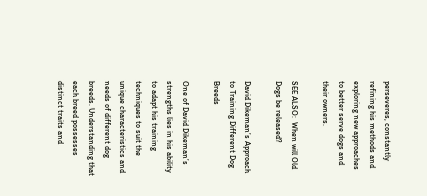perseveres, constantly refining his methods and exploring new approaches to better serve dogs and their owners.

SEE ALSO:  When will Old Dogs be released?

David Dikeman’s Approach to Training Different Dog Breeds

One of David Dikeman’s strengths lies in his ability to adapt his training techniques to suit the unique characteristics and needs of different dog breeds. Understanding that each breed possesses distinct traits and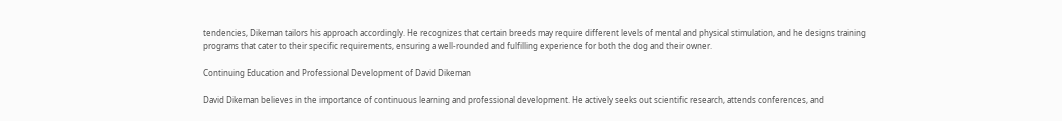tendencies, Dikeman tailors his approach accordingly. He recognizes that certain breeds may require different levels of mental and physical stimulation, and he designs training programs that cater to their specific requirements, ensuring a well-rounded and fulfilling experience for both the dog and their owner.

Continuing Education and Professional Development of David Dikeman

David Dikeman believes in the importance of continuous learning and professional development. He actively seeks out scientific research, attends conferences, and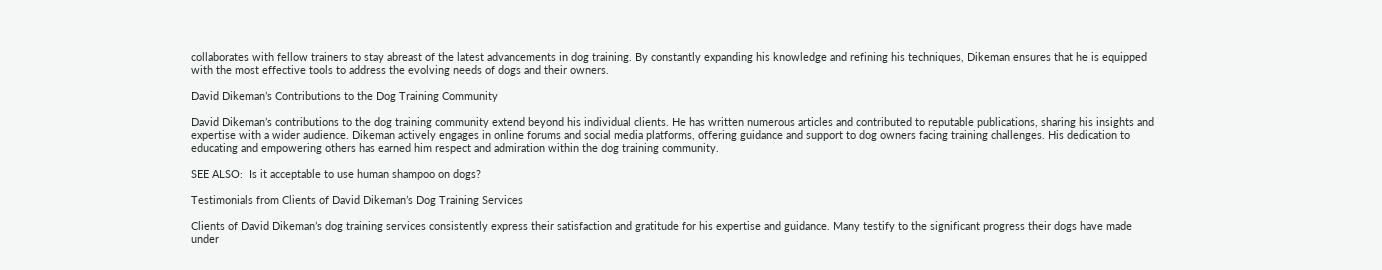collaborates with fellow trainers to stay abreast of the latest advancements in dog training. By constantly expanding his knowledge and refining his techniques, Dikeman ensures that he is equipped with the most effective tools to address the evolving needs of dogs and their owners.

David Dikeman’s Contributions to the Dog Training Community

David Dikeman’s contributions to the dog training community extend beyond his individual clients. He has written numerous articles and contributed to reputable publications, sharing his insights and expertise with a wider audience. Dikeman actively engages in online forums and social media platforms, offering guidance and support to dog owners facing training challenges. His dedication to educating and empowering others has earned him respect and admiration within the dog training community.

SEE ALSO:  Is it acceptable to use human shampoo on dogs?

Testimonials from Clients of David Dikeman’s Dog Training Services

Clients of David Dikeman’s dog training services consistently express their satisfaction and gratitude for his expertise and guidance. Many testify to the significant progress their dogs have made under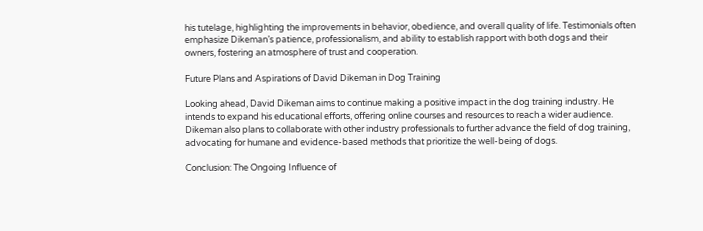his tutelage, highlighting the improvements in behavior, obedience, and overall quality of life. Testimonials often emphasize Dikeman’s patience, professionalism, and ability to establish rapport with both dogs and their owners, fostering an atmosphere of trust and cooperation.

Future Plans and Aspirations of David Dikeman in Dog Training

Looking ahead, David Dikeman aims to continue making a positive impact in the dog training industry. He intends to expand his educational efforts, offering online courses and resources to reach a wider audience. Dikeman also plans to collaborate with other industry professionals to further advance the field of dog training, advocating for humane and evidence-based methods that prioritize the well-being of dogs.

Conclusion: The Ongoing Influence of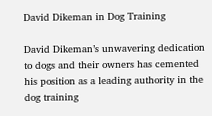David Dikeman in Dog Training

David Dikeman’s unwavering dedication to dogs and their owners has cemented his position as a leading authority in the dog training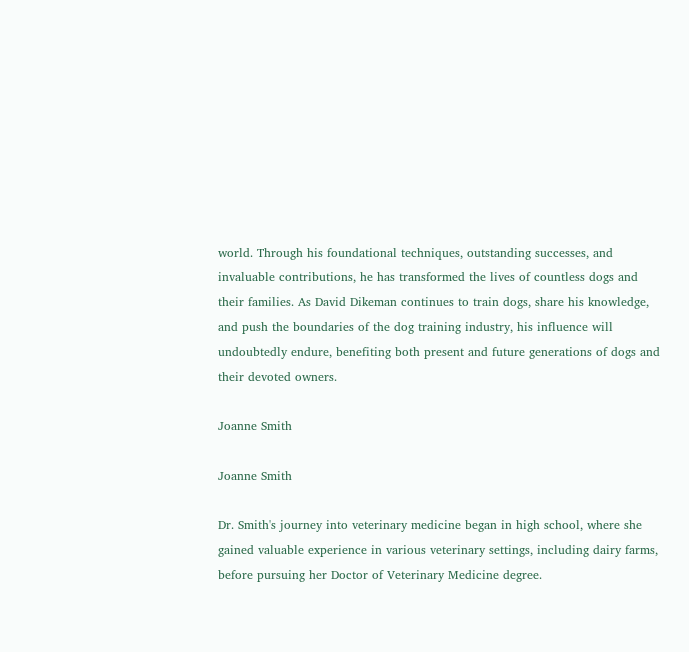world. Through his foundational techniques, outstanding successes, and invaluable contributions, he has transformed the lives of countless dogs and their families. As David Dikeman continues to train dogs, share his knowledge, and push the boundaries of the dog training industry, his influence will undoubtedly endure, benefiting both present and future generations of dogs and their devoted owners.

Joanne Smith

Joanne Smith

Dr. Smith's journey into veterinary medicine began in high school, where she gained valuable experience in various veterinary settings, including dairy farms, before pursuing her Doctor of Veterinary Medicine degree.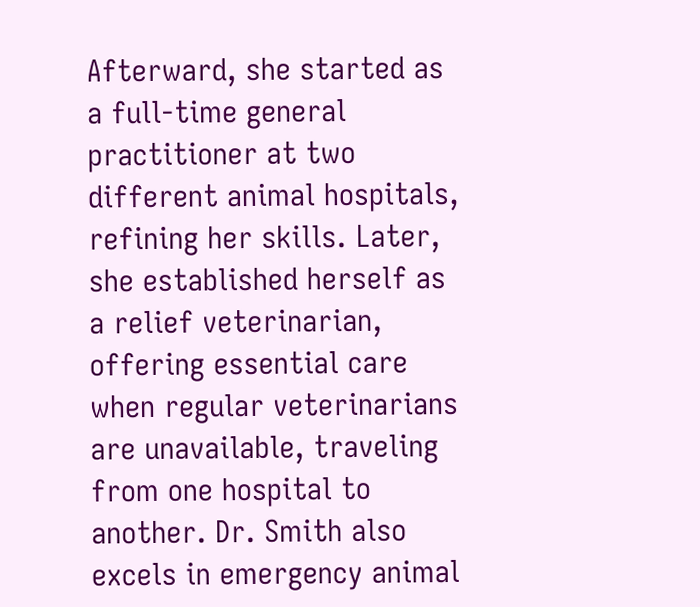Afterward, she started as a full-time general practitioner at two different animal hospitals, refining her skills. Later, she established herself as a relief veterinarian, offering essential care when regular veterinarians are unavailable, traveling from one hospital to another. Dr. Smith also excels in emergency animal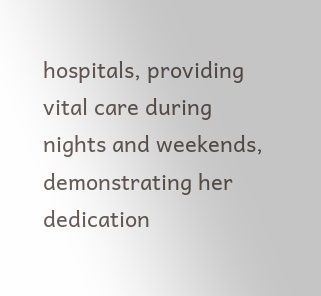hospitals, providing vital care during nights and weekends, demonstrating her dedication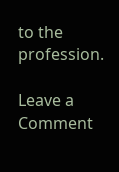to the profession.

Leave a Comment